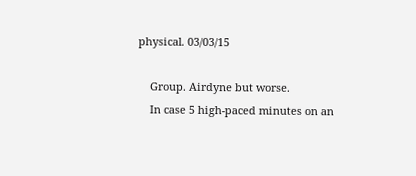physical. 03/03/15

    Group. Airdyne but worse.
    In case 5 high-paced minutes on an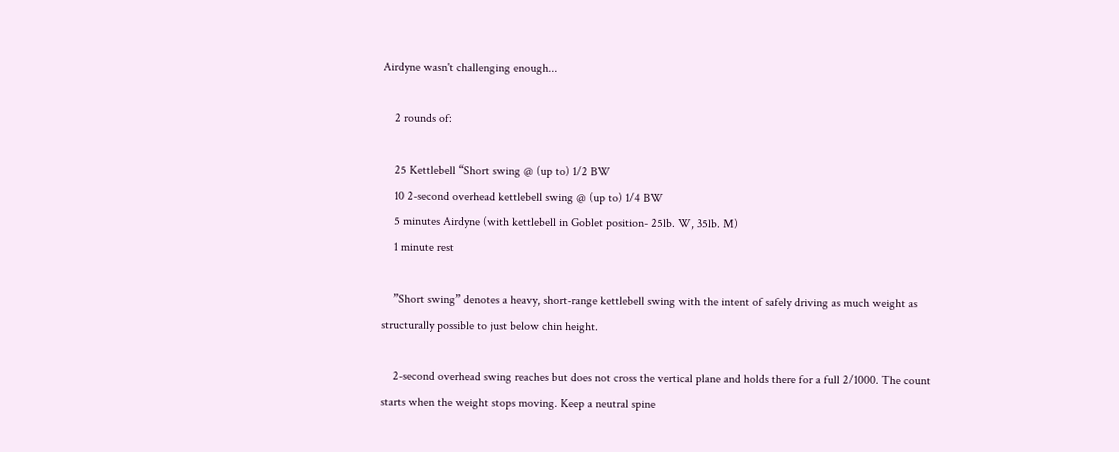Airdyne wasn't challenging enough...

    2 rounds of:

    25 Kettlebell “Short swing @ (up to) 1/2 BW
    10 2-second overhead kettlebell swing @ (up to) 1/4 BW
    5 minutes Airdyne (with kettlebell in Goblet position- 25lb. W, 35lb. M)
    1 minute rest

    ”Short swing” denotes a heavy, short-range kettlebell swing with the intent of safely driving as much weight as structurally possible to just below chin height.

    2-second overhead swing reaches but does not cross the vertical plane and holds there for a full 2/1000. The count starts when the weight stops moving. Keep a neutral spine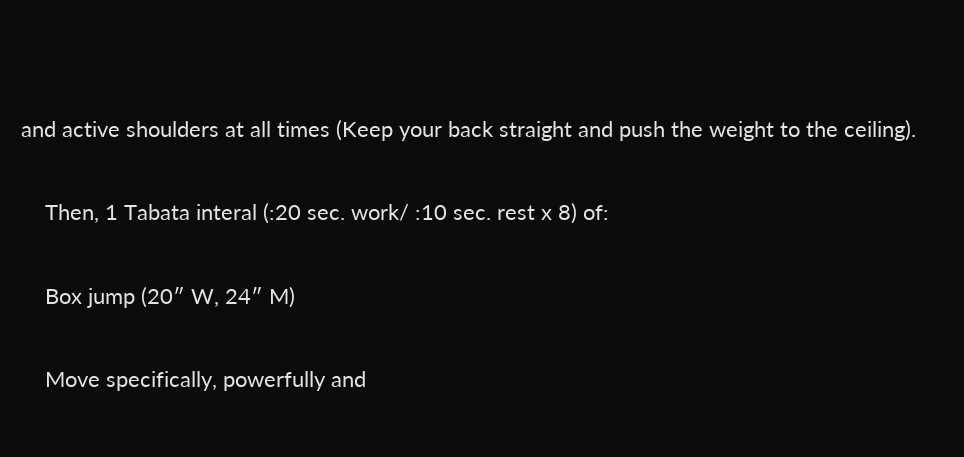and active shoulders at all times (Keep your back straight and push the weight to the ceiling).

    Then, 1 Tabata interal (:20 sec. work/ :10 sec. rest x 8) of:

    Box jump (20″ W, 24″ M)

    Move specifically, powerfully and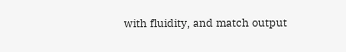with fluidity, and match output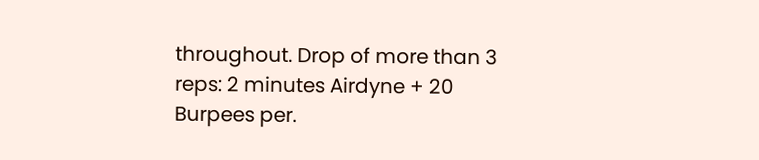throughout. Drop of more than 3 reps: 2 minutes Airdyne + 20 Burpees per.